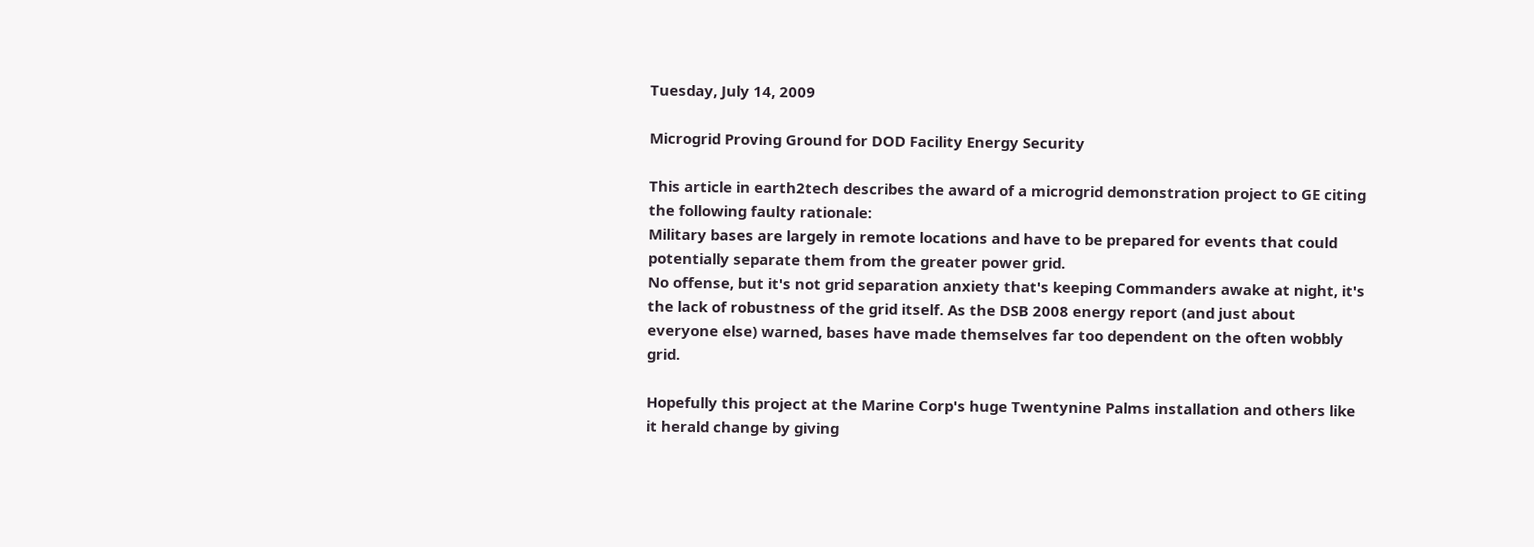Tuesday, July 14, 2009

Microgrid Proving Ground for DOD Facility Energy Security

This article in earth2tech describes the award of a microgrid demonstration project to GE citing the following faulty rationale:
Military bases are largely in remote locations and have to be prepared for events that could potentially separate them from the greater power grid.
No offense, but it's not grid separation anxiety that's keeping Commanders awake at night, it's the lack of robustness of the grid itself. As the DSB 2008 energy report (and just about everyone else) warned, bases have made themselves far too dependent on the often wobbly grid.

Hopefully this project at the Marine Corp's huge Twentynine Palms installation and others like it herald change by giving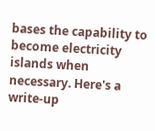bases the capability to become electricity islands when necessary. Here's a write-up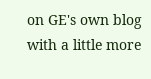on GE's own blog with a little more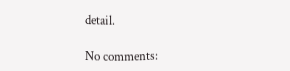detail.

No comments: